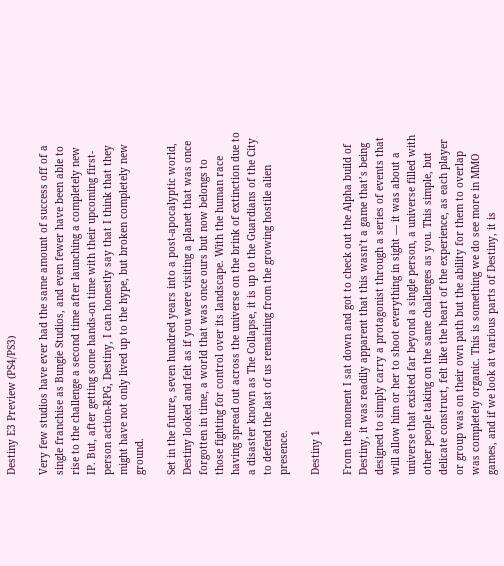Destiny E3 Preview (PS4/PS3)

Very few studios have ever had the same amount of success off of a single franchise as Bungie Studios, and even fewer have been able to rise to the challenge a second time after launching a completely new IP. But, after getting some hands-on time with their upcoming first-person action-RPG, Destiny, I can honestly say that I think that they might have not only lived up to the hype, but broken completely new ground.

Set in the future, seven hundred years into a post-apocalyptic world, Destiny looked and felt as if you were visiting a planet that was once forgotten in time, a world that was once ours but now belongs to those fighting for control over its landscape. With the human race having spread out across the universe on the brink of extinction due to a disaster known as The Collapse, it is up to the Guardians of the City to defend the last of us remaining from the growing hostile alien presence.

Destiny 1

From the moment I sat down and got to check out the Alpha build of Destiny, it was readily apparent that this wasn’t a game that’s being designed to simply carry a protagonist through a series of events that will allow him or her to shoot everything in sight — it was about a universe that existed far beyond a single person, a universe filled with other people taking on the same challenges as you. This simple, but delicate construct, felt like the heart of the experience, as each player or group was on their own path but the ability for them to overlap was completely organic. This is something we do see more in MMO games, and if we look at various parts of Destiny, it is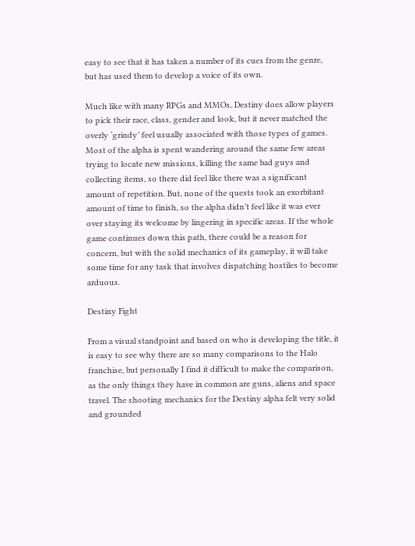easy to see that it has taken a number of its cues from the genre, but has used them to develop a voice of its own.

Much like with many RPGs and MMOs, Destiny does allow players to pick their race, class, gender and look, but it never matched the overly ‘grindy’ feel usually associated with those types of games. Most of the alpha is spent wandering around the same few areas trying to locate new missions, killing the same bad guys and collecting items, so there did feel like there was a significant amount of repetition. But, none of the quests took an exorbitant amount of time to finish, so the alpha didn’t feel like it was ever over staying its welcome by lingering in specific areas. If the whole game continues down this path, there could be a reason for concern, but with the solid mechanics of its gameplay, it will take some time for any task that involves dispatching hostiles to become arduous.

Destiny Fight

From a visual standpoint and based on who is developing the title, it is easy to see why there are so many comparisons to the Halo franchise, but personally I find it difficult to make the comparison, as the only things they have in common are guns, aliens and space travel. The shooting mechanics for the Destiny alpha felt very solid and grounded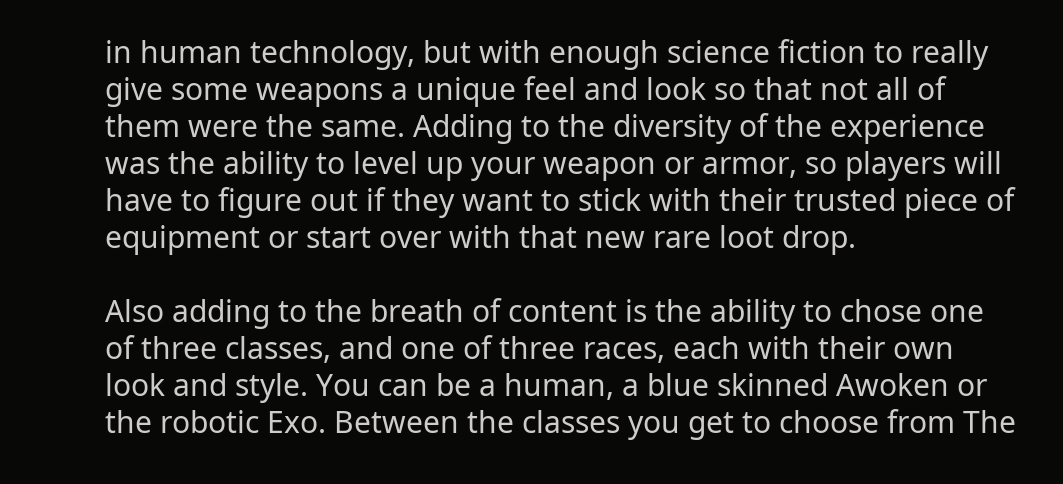in human technology, but with enough science fiction to really give some weapons a unique feel and look so that not all of them were the same. Adding to the diversity of the experience was the ability to level up your weapon or armor, so players will have to figure out if they want to stick with their trusted piece of equipment or start over with that new rare loot drop.

Also adding to the breath of content is the ability to chose one of three classes, and one of three races, each with their own look and style. You can be a human, a blue skinned Awoken or the robotic Exo. Between the classes you get to choose from The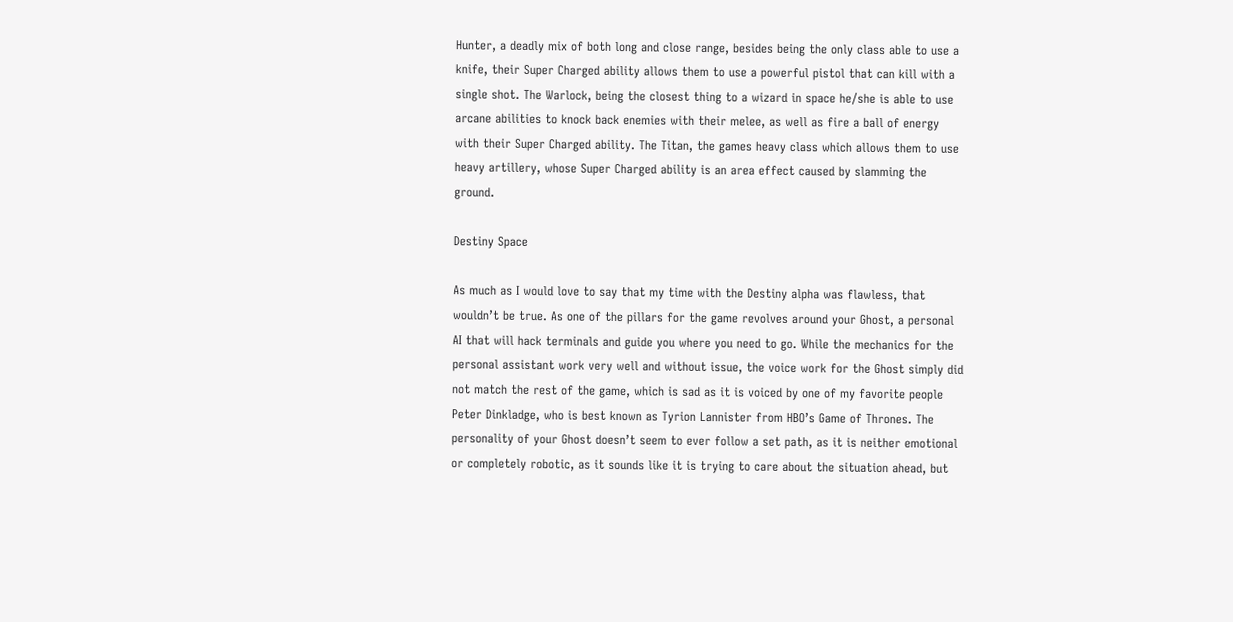Hunter, a deadly mix of both long and close range, besides being the only class able to use a knife, their Super Charged ability allows them to use a powerful pistol that can kill with a single shot. The Warlock, being the closest thing to a wizard in space he/she is able to use arcane abilities to knock back enemies with their melee, as well as fire a ball of energy with their Super Charged ability. The Titan, the games heavy class which allows them to use heavy artillery, whose Super Charged ability is an area effect caused by slamming the ground.

Destiny Space

As much as I would love to say that my time with the Destiny alpha was flawless, that wouldn’t be true. As one of the pillars for the game revolves around your Ghost, a personal AI that will hack terminals and guide you where you need to go. While the mechanics for the personal assistant work very well and without issue, the voice work for the Ghost simply did not match the rest of the game, which is sad as it is voiced by one of my favorite people Peter Dinkladge, who is best known as Tyrion Lannister from HBO’s Game of Thrones. The personality of your Ghost doesn’t seem to ever follow a set path, as it is neither emotional or completely robotic, as it sounds like it is trying to care about the situation ahead, but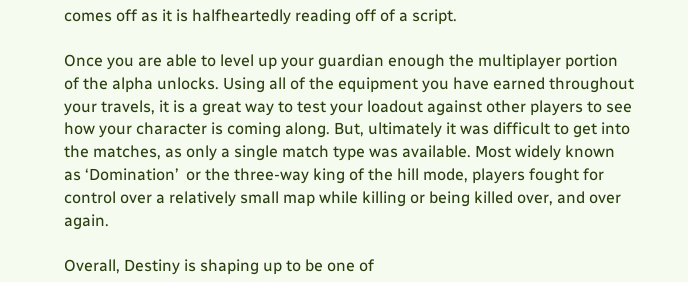comes off as it is halfheartedly reading off of a script.

Once you are able to level up your guardian enough the multiplayer portion of the alpha unlocks. Using all of the equipment you have earned throughout your travels, it is a great way to test your loadout against other players to see how your character is coming along. But, ultimately it was difficult to get into the matches, as only a single match type was available. Most widely known as ‘Domination’  or the three-way king of the hill mode, players fought for control over a relatively small map while killing or being killed over, and over again.

Overall, Destiny is shaping up to be one of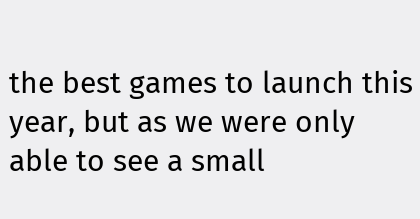the best games to launch this year, but as we were only able to see a small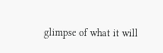glimpse of what it will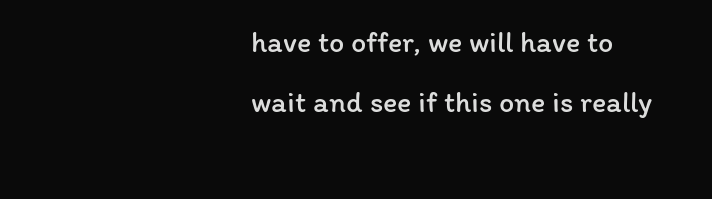have to offer, we will have to wait and see if this one is really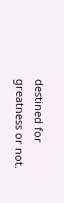destined for greatness or not.